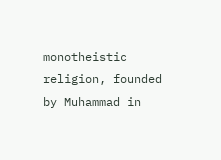monotheistic religion, founded by Muhammad in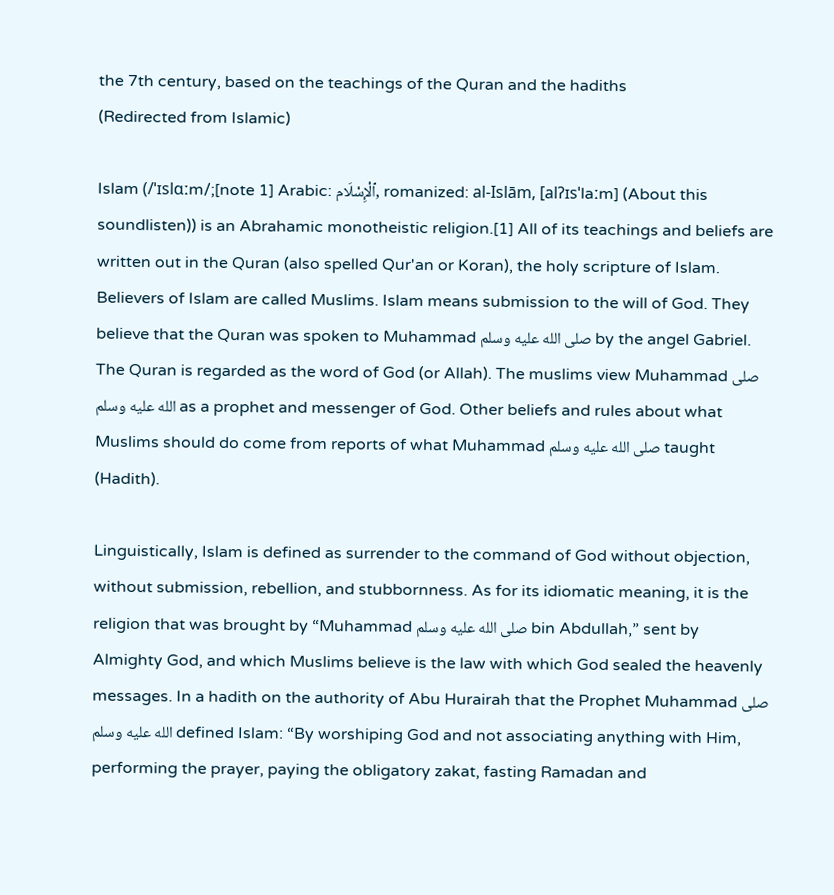the 7th century, based on the teachings of the Quran and the hadiths
(Redirected from Islamic)

Islam (/ˈɪslɑːm/;[note 1] Arabic: ٱلْإِسْلَام, romanized: al-Islām, [alʔɪsˈlaːm] (About this soundlisten)) is an Abrahamic monotheistic religion.[1] All of its teachings and beliefs are written out in the Quran (also spelled Qur'an or Koran), the holy scripture of Islam. Believers of Islam are called Muslims. Islam means submission to the will of God. They believe that the Quran was spoken to Muhammad صلى الله عليه وسلم by the angel Gabriel. The Quran is regarded as the word of God (or Allah). The muslims view Muhammad صلى الله عليه وسلم as a prophet and messenger of God. Other beliefs and rules about what Muslims should do come from reports of what Muhammad صلى الله عليه وسلم taught (Hadith).

Linguistically, Islam is defined as surrender to the command of God without objection, without submission, rebellion, and stubbornness. As for its idiomatic meaning, it is the religion that was brought by “Muhammad صلى الله عليه وسلم bin Abdullah,” sent by Almighty God, and which Muslims believe is the law with which God sealed the heavenly messages. In a hadith on the authority of Abu Hurairah that the Prophet Muhammad صلى الله عليه وسلم defined Islam: “By worshiping God and not associating anything with Him, performing the prayer, paying the obligatory zakat, fasting Ramadan and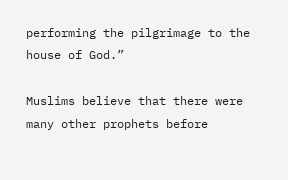performing the pilgrimage to the house of God.”

Muslims believe that there were many other prophets before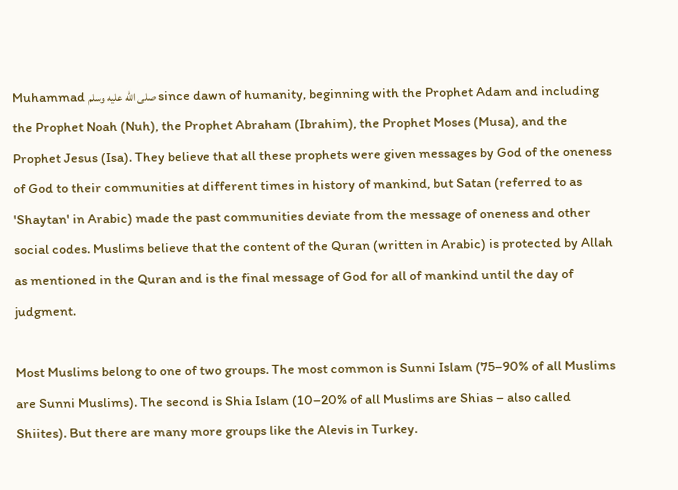Muhammad صلى الله عليه وسلم since dawn of humanity, beginning with the Prophet Adam and including the Prophet Noah (Nuh), the Prophet Abraham (Ibrahim), the Prophet Moses (Musa), and the Prophet Jesus (Isa). They believe that all these prophets were given messages by God of the oneness of God to their communities at different times in history of mankind, but Satan (referred to as 'Shaytan' in Arabic) made the past communities deviate from the message of oneness and other social codes. Muslims believe that the content of the Quran (written in Arabic) is protected by Allah as mentioned in the Quran and is the final message of God for all of mankind until the day of judgment.

Most Muslims belong to one of two groups. The most common is Sunni Islam (75–90% of all Muslims are Sunni Muslims). The second is Shia Islam (10–20% of all Muslims are Shias – also called Shiites). But there are many more groups like the Alevis in Turkey.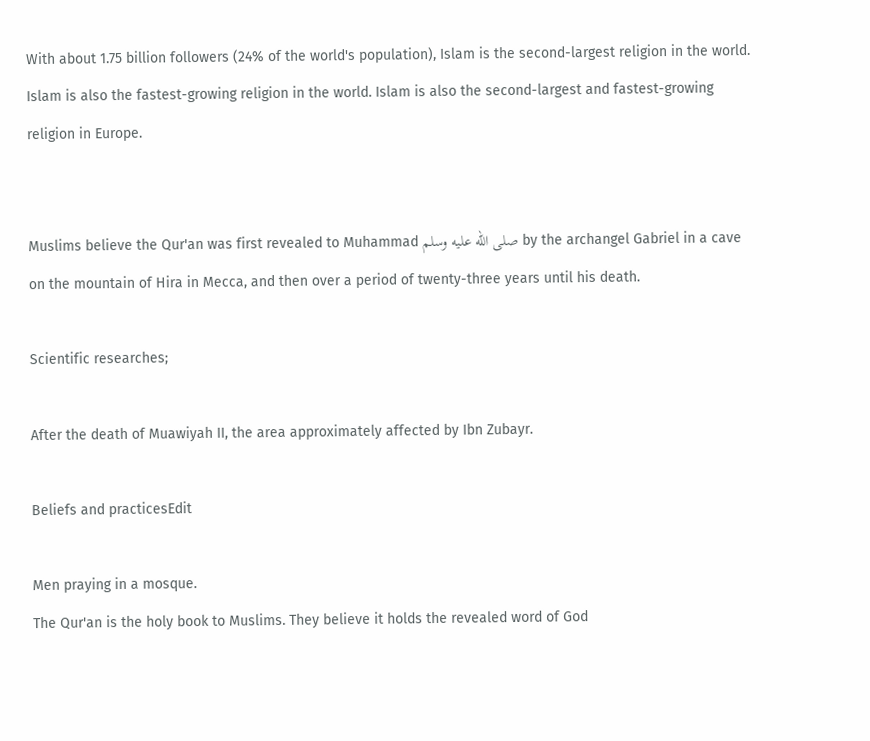With about 1.75 billion followers (24% of the world's population), Islam is the second-largest religion in the world. Islam is also the fastest-growing religion in the world. Islam is also the second-largest and fastest-growing religion in Europe.


Muslims believe the Qur'an was first revealed to Muhammad صلى الله عليه وسلم by the archangel Gabriel in a cave on the mountain of Hira in Mecca, and then over a period of twenty-three years until his death.

Scientific researches;

After the death of Muawiyah II, the area approximately affected by Ibn Zubayr.

Beliefs and practicesEdit

Men praying in a mosque.
The Qur'an is the holy book to Muslims. They believe it holds the revealed word of God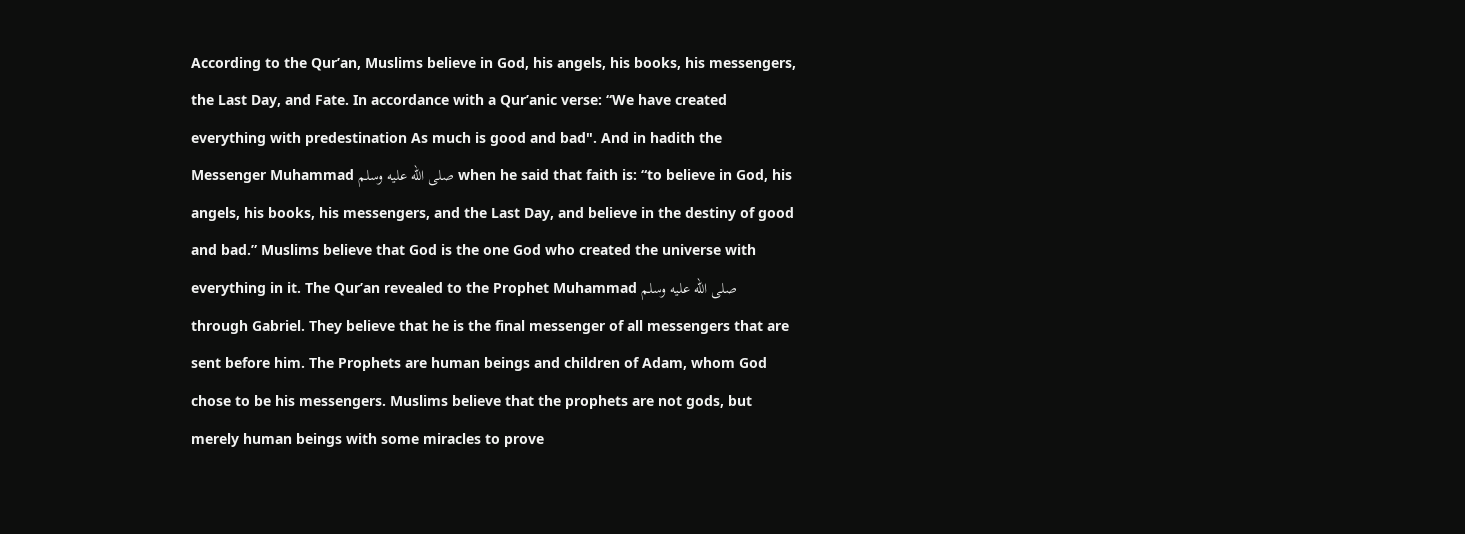According to the Qur’an, Muslims believe in God, his angels, his books, his messengers, the Last Day, and Fate. In accordance with a Qur’anic verse: “We have created everything with predestination As much is good and bad". And in hadith the Messenger Muhammad صلى الله عليه وسلم when he said that faith is: “to believe in God, his angels, his books, his messengers, and the Last Day, and believe in the destiny of good and bad.” Muslims believe that God is the one God who created the universe with everything in it. The Qur’an revealed to the Prophet Muhammad صلى الله عليه وسلم through Gabriel. They believe that he is the final messenger of all messengers that are sent before him. The Prophets are human beings and children of Adam, whom God chose to be his messengers. Muslims believe that the prophets are not gods, but merely human beings with some miracles to prove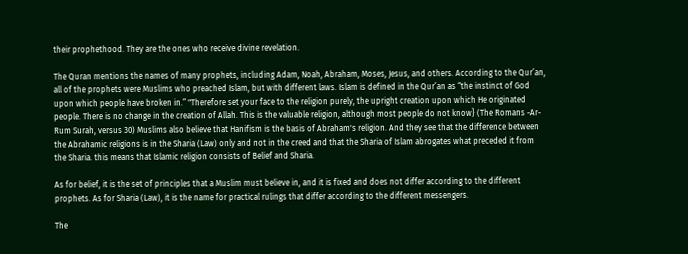their prophethood. They are the ones who receive divine revelation.

The Quran mentions the names of many prophets, including Adam, Noah, Abraham, Moses, Jesus, and others. According to the Qur’an, all of the prophets were Muslims who preached Islam, but with different laws. Islam is defined in the Qur’an as “the instinct of God upon which people have broken in.” "Therefore set your face to the religion purely, the upright creation upon which He originated people. There is no change in the creation of Allah. This is the valuable religion, although most people do not know} (The Romans -Ar-Rum Surah, versus 30) Muslims also believe that Hanifism is the basis of Abraham's religion. And they see that the difference between the Abrahamic religions is in the Sharia (Law) only and not in the creed and that the Sharia of Islam abrogates what preceded it from the Sharia. this means that Islamic religion consists of Belief and Sharia.

As for belief, it is the set of principles that a Muslim must believe in, and it is fixed and does not differ according to the different prophets. As for Sharia (Law), it is the name for practical rulings that differ according to the different messengers.

The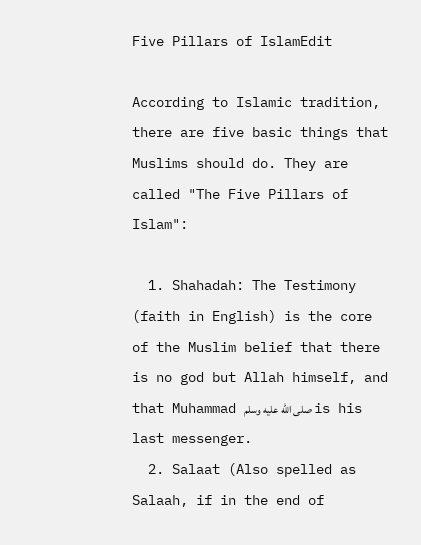Five Pillars of IslamEdit

According to Islamic tradition, there are five basic things that Muslims should do. They are called "The Five Pillars of Islam":

  1. Shahadah: The Testimony (faith in English) is the core of the Muslim belief that there is no god but Allah himself, and that Muhammad صلى الله عليه وسلم is his last messenger.
  2. Salaat (Also spelled as Salaah, if in the end of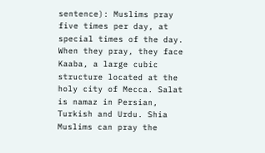sentence): Muslims pray five times per day, at special times of the day. When they pray, they face Kaaba, a large cubic structure located at the holy city of Mecca. Salat is namaz in Persian, Turkish and Urdu. Shia Muslims can pray the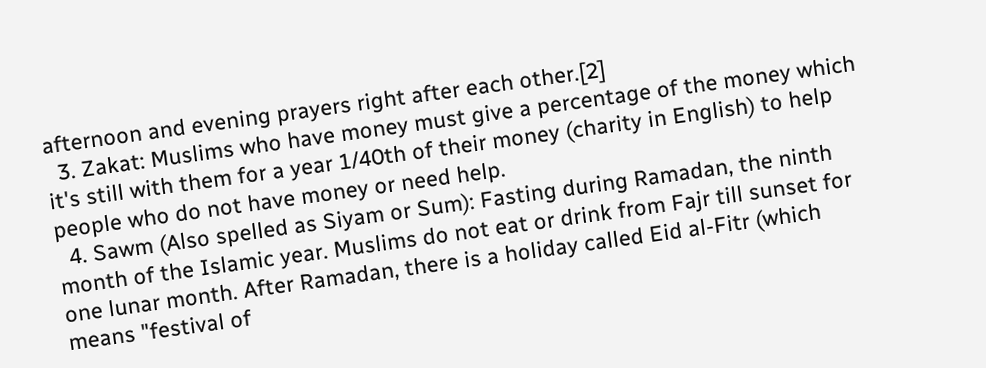afternoon and evening prayers right after each other.[2]
  3. Zakat: Muslims who have money must give a percentage of the money which it's still with them for a year 1/40th of their money (charity in English) to help people who do not have money or need help.
  4. Sawm (Also spelled as Siyam or Sum): Fasting during Ramadan, the ninth month of the Islamic year. Muslims do not eat or drink from Fajr till sunset for one lunar month. After Ramadan, there is a holiday called Eid al-Fitr (which means "festival of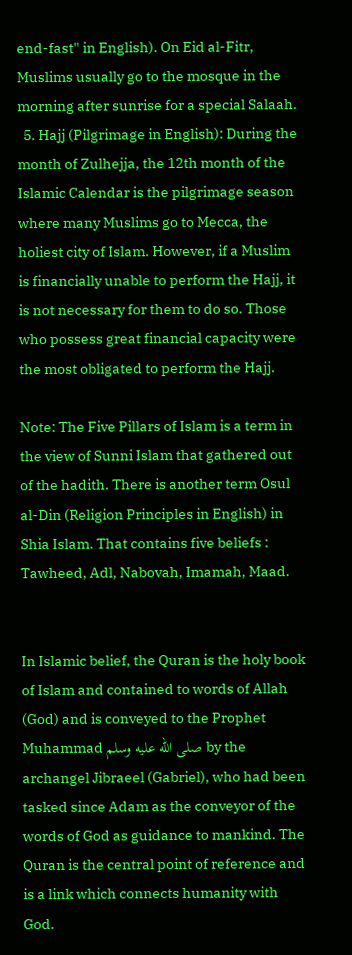end-fast" in English). On Eid al-Fitr, Muslims usually go to the mosque in the morning after sunrise for a special Salaah.
  5. Hajj (Pilgrimage in English): During the month of Zulhejja, the 12th month of the Islamic Calendar is the pilgrimage season where many Muslims go to Mecca, the holiest city of Islam. However, if a Muslim is financially unable to perform the Hajj, it is not necessary for them to do so. Those who possess great financial capacity were the most obligated to perform the Hajj.

Note: The Five Pillars of Islam is a term in the view of Sunni Islam that gathered out of the hadith. There is another term Osul al-Din (Religion Principles in English) in Shia Islam. That contains five beliefs : Tawheed, Adl, Nabovah, Imamah, Maad.


In Islamic belief, the Quran is the holy book of Islam and contained to words of Allah (God) and is conveyed to the Prophet Muhammad صلى الله عليه وسلم by the archangel Jibraeel (Gabriel), who had been tasked since Adam as the conveyor of the words of God as guidance to mankind. The Quran is the central point of reference and is a link which connects humanity with God.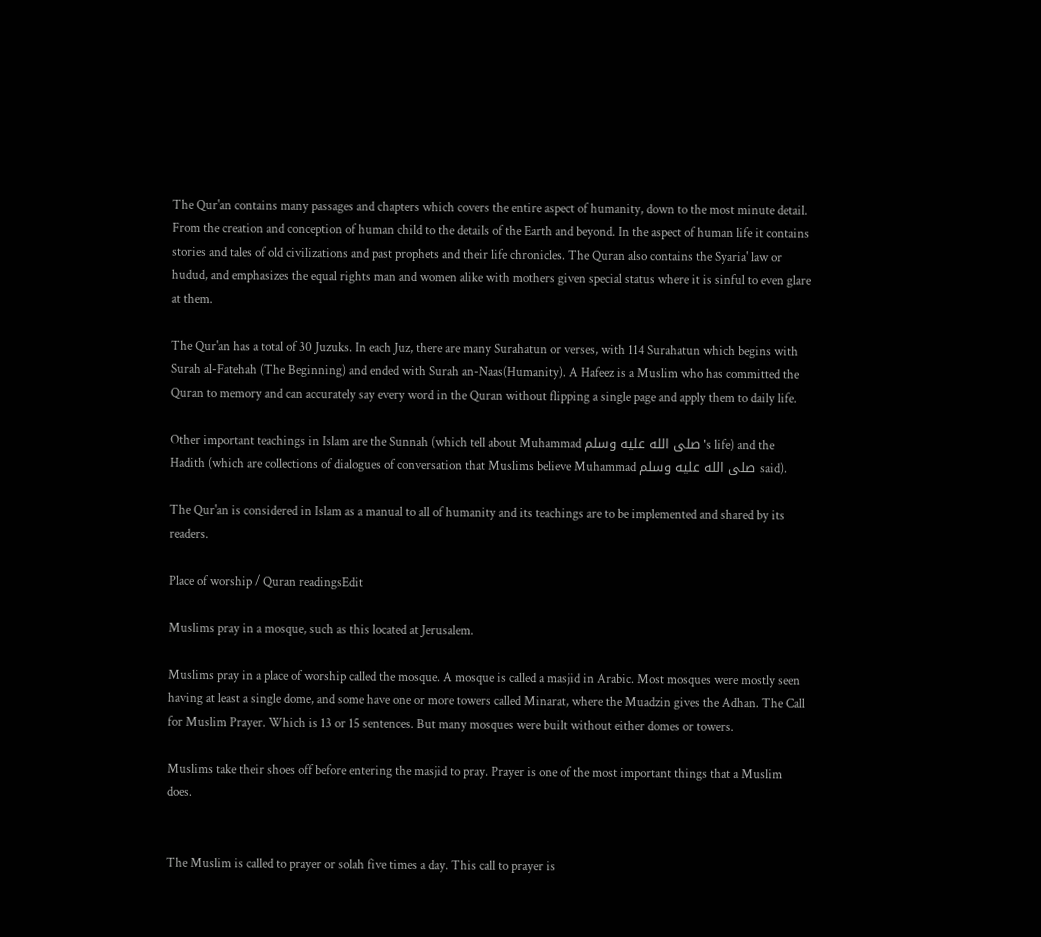The Qur'an contains many passages and chapters which covers the entire aspect of humanity, down to the most minute detail. From the creation and conception of human child to the details of the Earth and beyond. In the aspect of human life it contains stories and tales of old civilizations and past prophets and their life chronicles. The Quran also contains the Syaria' law or hudud, and emphasizes the equal rights man and women alike with mothers given special status where it is sinful to even glare at them.

The Qur'an has a total of 30 Juzuks. In each Juz, there are many Surahatun or verses, with 114 Surahatun which begins with Surah al-Fatehah (The Beginning) and ended with Surah an-Naas(Humanity). A Hafeez is a Muslim who has committed the Quran to memory and can accurately say every word in the Quran without flipping a single page and apply them to daily life.

Other important teachings in Islam are the Sunnah (which tell about Muhammad صلى الله عليه وسلم's life) and the Hadith (which are collections of dialogues of conversation that Muslims believe Muhammad صلى الله عليه وسلم said).

The Qur'an is considered in Islam as a manual to all of humanity and its teachings are to be implemented and shared by its readers.

Place of worship / Quran readingsEdit

Muslims pray in a mosque, such as this located at Jerusalem.

Muslims pray in a place of worship called the mosque. A mosque is called a masjid in Arabic. Most mosques were mostly seen having at least a single dome, and some have one or more towers called Minarat, where the Muadzin gives the Adhan. The Call for Muslim Prayer. Which is 13 or 15 sentences. But many mosques were built without either domes or towers.

Muslims take their shoes off before entering the masjid to pray. Prayer is one of the most important things that a Muslim does.


The Muslim is called to prayer or solah five times a day. This call to prayer is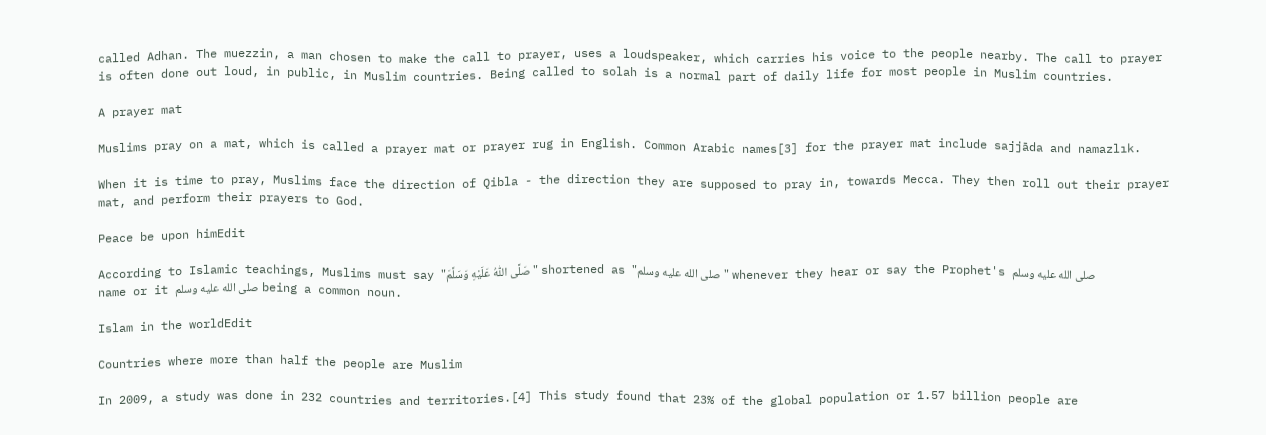called Adhan. The muezzin, a man chosen to make the call to prayer, uses a loudspeaker, which carries his voice to the people nearby. The call to prayer is often done out loud, in public, in Muslim countries. Being called to solah is a normal part of daily life for most people in Muslim countries.

A prayer mat

Muslims pray on a mat, which is called a prayer mat or prayer rug in English. Common Arabic names[3] for the prayer mat include sajjāda and namazlık.

When it is time to pray, Muslims face the direction of Qibla - the direction they are supposed to pray in, towards Mecca. They then roll out their prayer mat, and perform their prayers to God.

Peace be upon himEdit

According to Islamic teachings, Muslims must say "صَلَّى اللّٰهُ عَلَيْهِ وَسَلَّمَ" shortened as "صلى الله عليه وسلم" whenever they hear or say the Prophet's صلى الله عليه وسلم name or it صلى الله عليه وسلم being a common noun.

Islam in the worldEdit

Countries where more than half the people are Muslim

In 2009, a study was done in 232 countries and territories.[4] This study found that 23% of the global population or 1.57 billion people are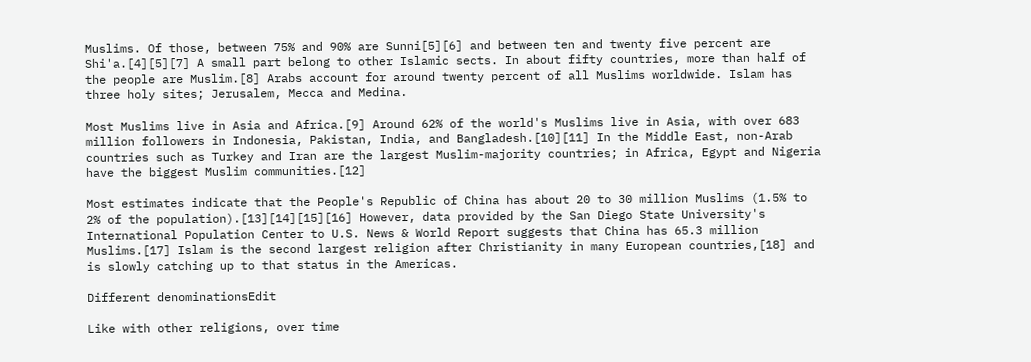Muslims. Of those, between 75% and 90% are Sunni[5][6] and between ten and twenty five percent are Shi'a.[4][5][7] A small part belong to other Islamic sects. In about fifty countries, more than half of the people are Muslim.[8] Arabs account for around twenty percent of all Muslims worldwide. Islam has three holy sites; Jerusalem, Mecca and Medina.

Most Muslims live in Asia and Africa.[9] Around 62% of the world's Muslims live in Asia, with over 683 million followers in Indonesia, Pakistan, India, and Bangladesh.[10][11] In the Middle East, non-Arab countries such as Turkey and Iran are the largest Muslim-majority countries; in Africa, Egypt and Nigeria have the biggest Muslim communities.[12]

Most estimates indicate that the People's Republic of China has about 20 to 30 million Muslims (1.5% to 2% of the population).[13][14][15][16] However, data provided by the San Diego State University's International Population Center to U.S. News & World Report suggests that China has 65.3 million Muslims.[17] Islam is the second largest religion after Christianity in many European countries,[18] and is slowly catching up to that status in the Americas.

Different denominationsEdit

Like with other religions, over time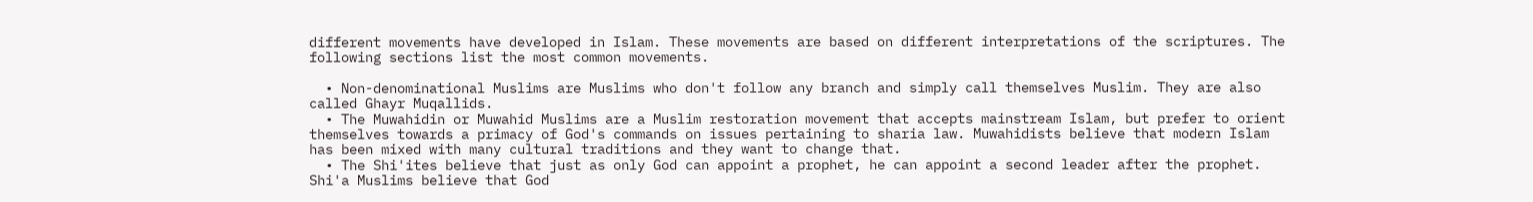different movements have developed in Islam. These movements are based on different interpretations of the scriptures. The following sections list the most common movements.

  • Non-denominational Muslims are Muslims who don't follow any branch and simply call themselves Muslim. They are also called Ghayr Muqallids.
  • The Muwahidin or Muwahid Muslims are a Muslim restoration movement that accepts mainstream Islam, but prefer to orient themselves towards a primacy of God's commands on issues pertaining to sharia law. Muwahidists believe that modern Islam has been mixed with many cultural traditions and they want to change that.
  • The Shi'ites believe that just as only God can appoint a prophet, he can appoint a second leader after the prophet. Shi'a Muslims believe that God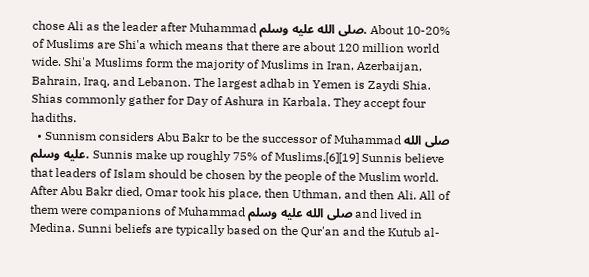chose Ali as the leader after Muhammad صلى الله عليه وسلم. About 10-20% of Muslims are Shi'a which means that there are about 120 million world wide. Shi'a Muslims form the majority of Muslims in Iran, Azerbaijan, Bahrain, Iraq, and Lebanon. The largest adhab in Yemen is Zaydi Shia. Shias commonly gather for Day of Ashura in Karbala. They accept four hadiths.
  • Sunnism considers Abu Bakr to be the successor of Muhammad صلى الله عليه وسلم. Sunnis make up roughly 75% of Muslims.[6][19] Sunnis believe that leaders of Islam should be chosen by the people of the Muslim world. After Abu Bakr died, Omar took his place, then Uthman, and then Ali. All of them were companions of Muhammad صلى الله عليه وسلم and lived in Medina. Sunni beliefs are typically based on the Qur'an and the Kutub al-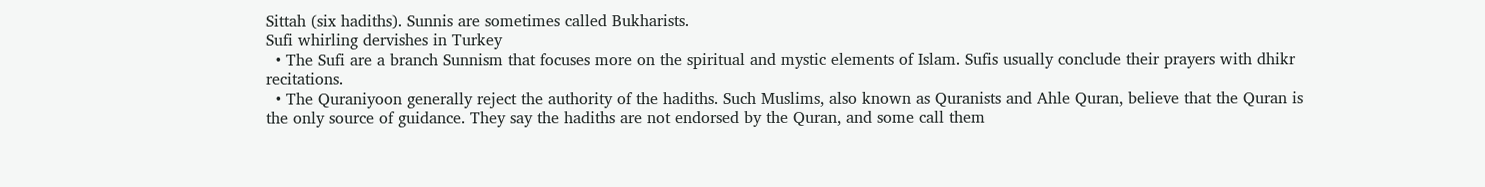Sittah (six hadiths). Sunnis are sometimes called Bukharists.
Sufi whirling dervishes in Turkey
  • The Sufi are a branch Sunnism that focuses more on the spiritual and mystic elements of Islam. Sufis usually conclude their prayers with dhikr recitations.
  • The Quraniyoon generally reject the authority of the hadiths. Such Muslims, also known as Quranists and Ahle Quran, believe that the Quran is the only source of guidance. They say the hadiths are not endorsed by the Quran, and some call them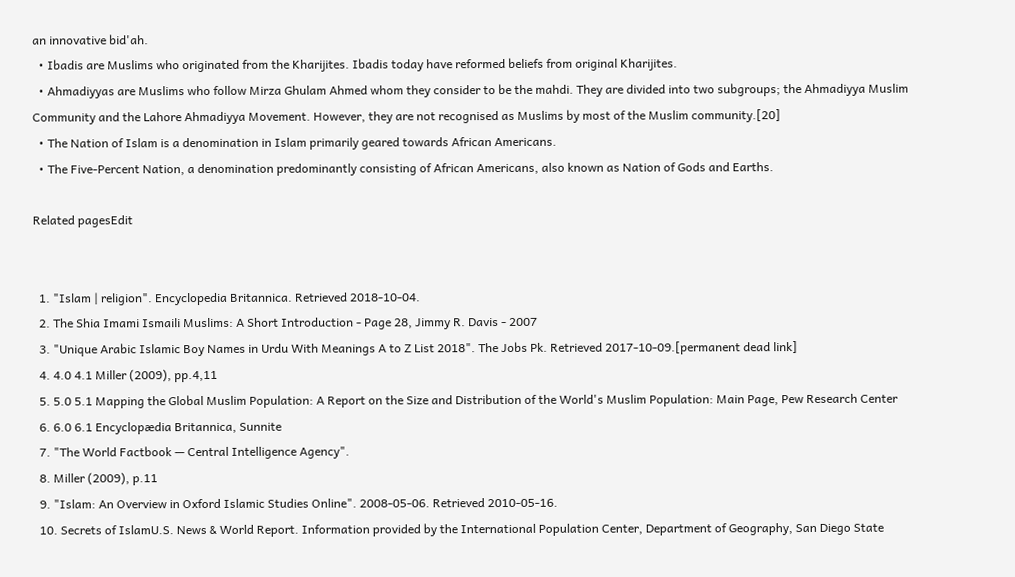an innovative bid'ah.
  • Ibadis are Muslims who originated from the Kharijites. Ibadis today have reformed beliefs from original Kharijites.
  • Ahmadiyyas are Muslims who follow Mirza Ghulam Ahmed whom they consider to be the mahdi. They are divided into two subgroups; the Ahmadiyya Muslim Community and the Lahore Ahmadiyya Movement. However, they are not recognised as Muslims by most of the Muslim community.[20]
  • The Nation of Islam is a denomination in Islam primarily geared towards African Americans.
  • The Five-Percent Nation, a denomination predominantly consisting of African Americans, also known as Nation of Gods and Earths.

Related pagesEdit


  1. "Islam | religion". Encyclopedia Britannica. Retrieved 2018-10-04.
  2. The Shia Imami Ismaili Muslims: A Short Introduction - Page 28, Jimmy R. Davis - 2007
  3. "Unique Arabic Islamic Boy Names in Urdu With Meanings A to Z List 2018". The Jobs Pk. Retrieved 2017-10-09.[permanent dead link]
  4. 4.0 4.1 Miller (2009), pp.4,11
  5. 5.0 5.1 Mapping the Global Muslim Population: A Report on the Size and Distribution of the World's Muslim Population: Main Page, Pew Research Center
  6. 6.0 6.1 Encyclopædia Britannica, Sunnite
  7. "The World Factbook — Central Intelligence Agency".
  8. Miller (2009), p.11
  9. "Islam: An Overview in Oxford Islamic Studies Online". 2008-05-06. Retrieved 2010-05-16.
  10. Secrets of IslamU.S. News & World Report. Information provided by the International Population Center, Department of Geography, San Diego State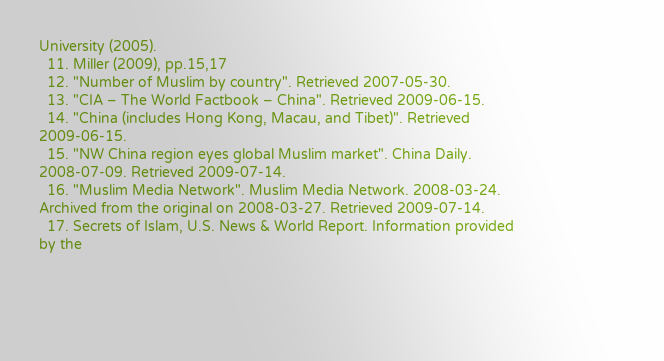University (2005).
  11. Miller (2009), pp.15,17
  12. "Number of Muslim by country". Retrieved 2007-05-30.
  13. "CIA – The World Factbook – China". Retrieved 2009-06-15.
  14. "China (includes Hong Kong, Macau, and Tibet)". Retrieved 2009-06-15.
  15. "NW China region eyes global Muslim market". China Daily. 2008-07-09. Retrieved 2009-07-14.
  16. "Muslim Media Network". Muslim Media Network. 2008-03-24. Archived from the original on 2008-03-27. Retrieved 2009-07-14.
  17. Secrets of Islam, U.S. News & World Report. Information provided by the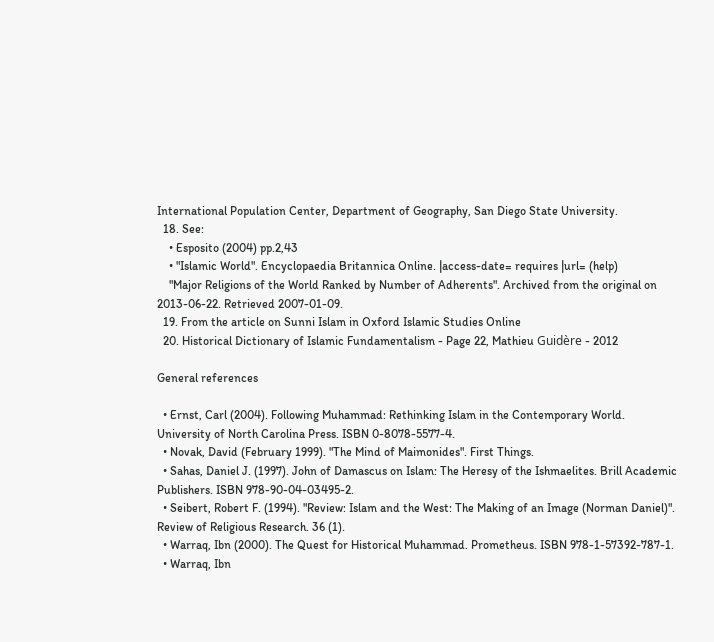International Population Center, Department of Geography, San Diego State University.
  18. See:
    • Esposito (2004) pp.2,43
    • "Islamic World". Encyclopaedia Britannica Online. |access-date= requires |url= (help)
    "Major Religions of the World Ranked by Number of Adherents". Archived from the original on 2013-06-22. Retrieved 2007-01-09.
  19. From the article on Sunni Islam in Oxford Islamic Studies Online
  20. Historical Dictionary of Islamic Fundamentalism - Page 22, Mathieu Guidère - 2012

General references

  • Ernst, Carl (2004). Following Muhammad: Rethinking Islam in the Contemporary World. University of North Carolina Press. ISBN 0-8078-5577-4.
  • Novak, David (February 1999). "The Mind of Maimonides". First Things.
  • Sahas, Daniel J. (1997). John of Damascus on Islam: The Heresy of the Ishmaelites. Brill Academic Publishers. ISBN 978-90-04-03495-2.
  • Seibert, Robert F. (1994). "Review: Islam and the West: The Making of an Image (Norman Daniel)". Review of Religious Research. 36 (1).
  • Warraq, Ibn (2000). The Quest for Historical Muhammad. Prometheus. ISBN 978-1-57392-787-1.
  • Warraq, Ibn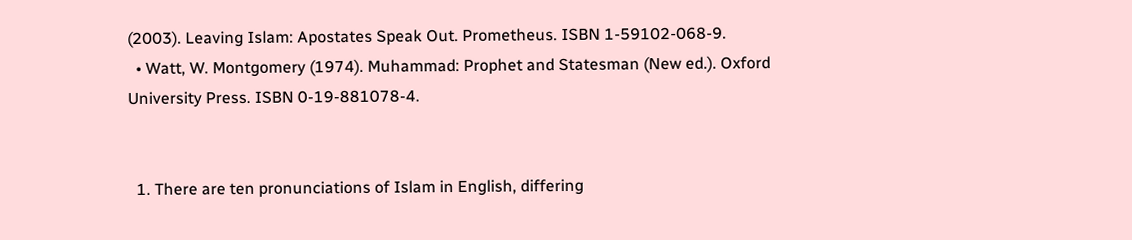(2003). Leaving Islam: Apostates Speak Out. Prometheus. ISBN 1-59102-068-9.
  • Watt, W. Montgomery (1974). Muhammad: Prophet and Statesman (New ed.). Oxford University Press. ISBN 0-19-881078-4.


  1. There are ten pronunciations of Islam in English, differing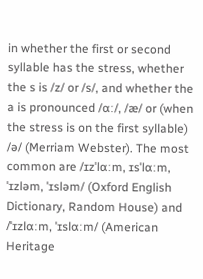in whether the first or second syllable has the stress, whether the s is /z/ or /s/, and whether the a is pronounced /ɑː/, /æ/ or (when the stress is on the first syllable) /ə/ (Merriam Webster). The most common are /ɪzˈlɑːm, ɪsˈlɑːm, ˈɪzləm, ˈɪsləm/ (Oxford English Dictionary, Random House) and /ˈɪzlɑːm, ˈɪslɑːm/ (American Heritage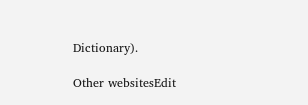Dictionary).

Other websitesEdit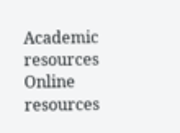Academic resources
Online resources